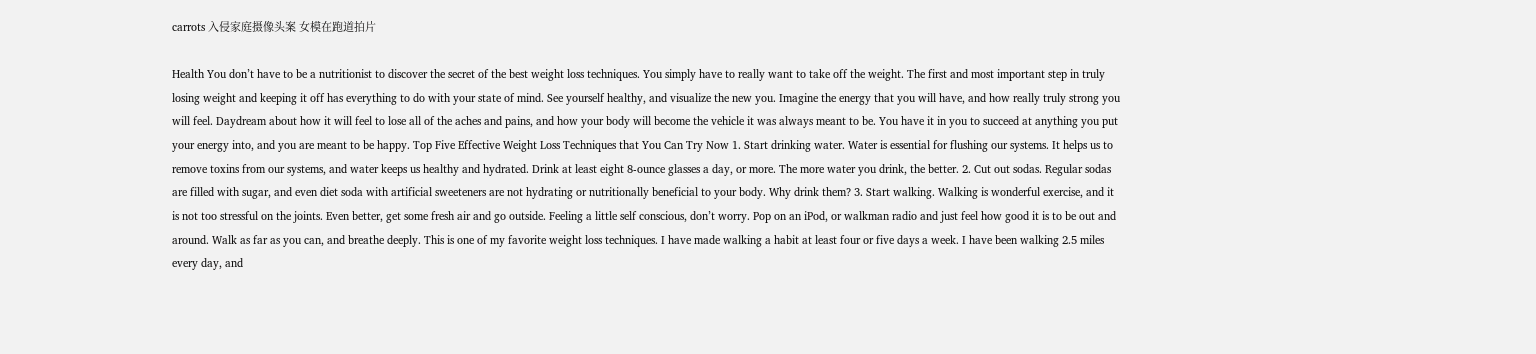carrots 入侵家庭摄像头案 女模在跑道拍片

Health You don’t have to be a nutritionist to discover the secret of the best weight loss techniques. You simply have to really want to take off the weight. The first and most important step in truly losing weight and keeping it off has everything to do with your state of mind. See yourself healthy, and visualize the new you. Imagine the energy that you will have, and how really truly strong you will feel. Daydream about how it will feel to lose all of the aches and pains, and how your body will become the vehicle it was always meant to be. You have it in you to succeed at anything you put your energy into, and you are meant to be happy. Top Five Effective Weight Loss Techniques that You Can Try Now 1. Start drinking water. Water is essential for flushing our systems. It helps us to remove toxins from our systems, and water keeps us healthy and hydrated. Drink at least eight 8-ounce glasses a day, or more. The more water you drink, the better. 2. Cut out sodas. Regular sodas are filled with sugar, and even diet soda with artificial sweeteners are not hydrating or nutritionally beneficial to your body. Why drink them? 3. Start walking. Walking is wonderful exercise, and it is not too stressful on the joints. Even better, get some fresh air and go outside. Feeling a little self conscious, don’t worry. Pop on an iPod, or walkman radio and just feel how good it is to be out and around. Walk as far as you can, and breathe deeply. This is one of my favorite weight loss techniques. I have made walking a habit at least four or five days a week. I have been walking 2.5 miles every day, and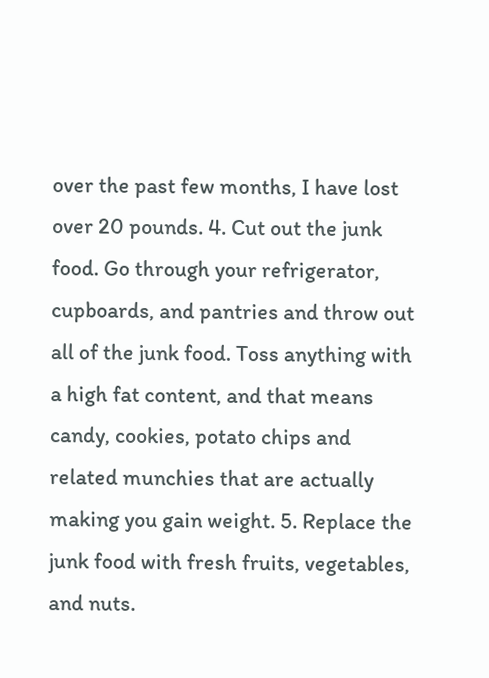over the past few months, I have lost over 20 pounds. 4. Cut out the junk food. Go through your refrigerator, cupboards, and pantries and throw out all of the junk food. Toss anything with a high fat content, and that means candy, cookies, potato chips and related munchies that are actually making you gain weight. 5. Replace the junk food with fresh fruits, vegetables, and nuts.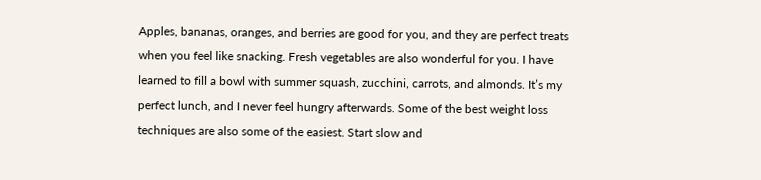Apples, bananas, oranges, and berries are good for you, and they are perfect treats when you feel like snacking. Fresh vegetables are also wonderful for you. I have learned to fill a bowl with summer squash, zucchini, carrots, and almonds. It’s my perfect lunch, and I never feel hungry afterwards. Some of the best weight loss techniques are also some of the easiest. Start slow and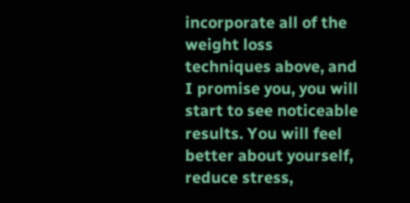incorporate all of the weight loss techniques above, and I promise you, you will start to see noticeable results. You will feel better about yourself, reduce stress,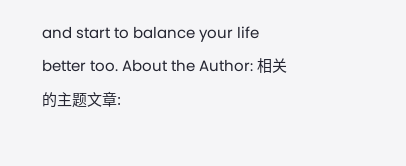and start to balance your life better too. About the Author: 相关的主题文章: